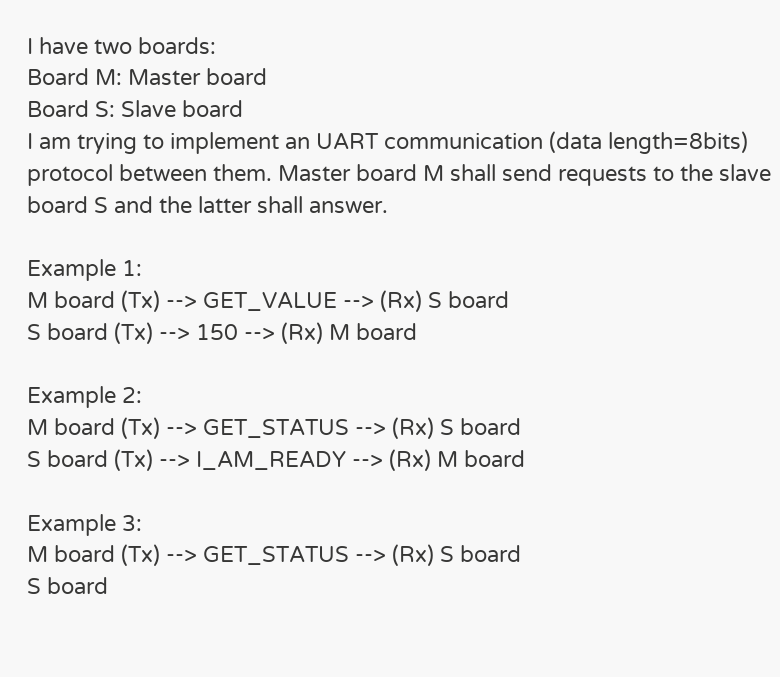I have two boards:
Board M: Master board
Board S: Slave board
I am trying to implement an UART communication (data length=8bits) protocol between them. Master board M shall send requests to the slave board S and the latter shall answer.

Example 1:
M board (Tx) --> GET_VALUE --> (Rx) S board
S board (Tx) --> 150 --> (Rx) M board

Example 2:
M board (Tx) --> GET_STATUS --> (Rx) S board
S board (Tx) --> I_AM_READY --> (Rx) M board

Example 3:
M board (Tx) --> GET_STATUS --> (Rx) S board
S board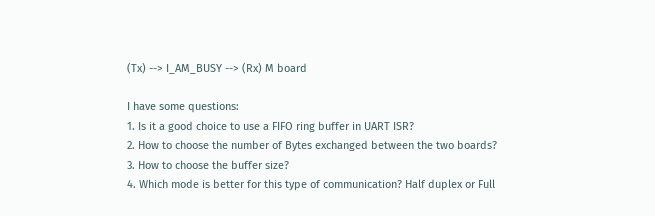(Tx) --> I_AM_BUSY --> (Rx) M board

I have some questions:
1. Is it a good choice to use a FIFO ring buffer in UART ISR?
2. How to choose the number of Bytes exchanged between the two boards?
3. How to choose the buffer size?
4. Which mode is better for this type of communication? Half duplex or Full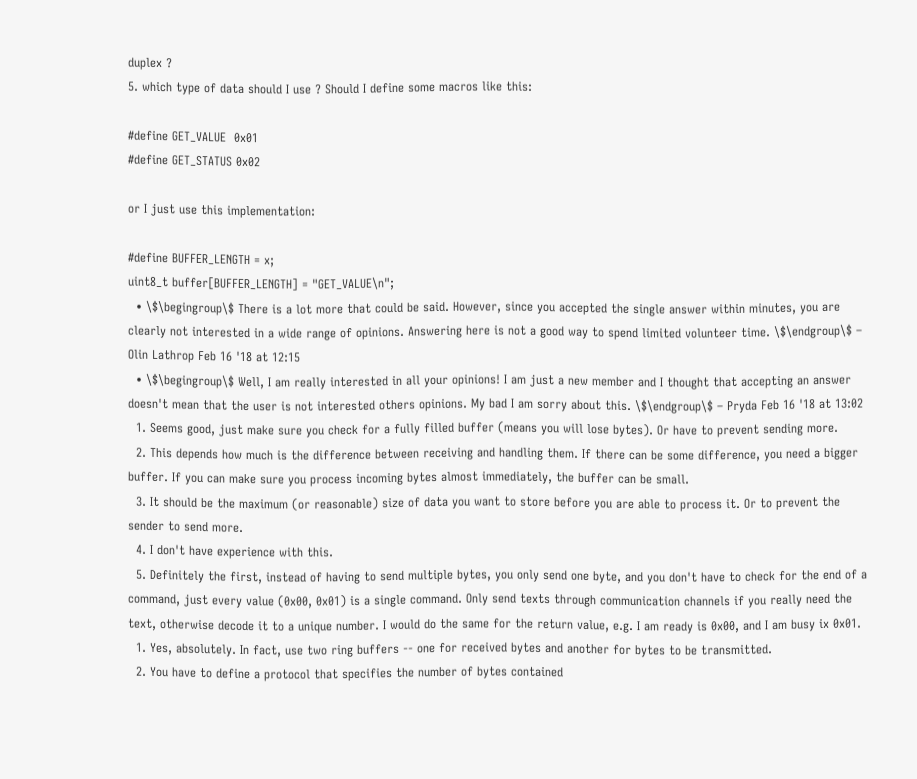duplex ?
5. which type of data should I use ? Should I define some macros like this:

#define GET_VALUE  0x01
#define GET_STATUS 0x02

or I just use this implementation:

#define BUFFER_LENGTH = x;
uint8_t buffer[BUFFER_LENGTH] = "GET_VALUE\n";
  • \$\begingroup\$ There is a lot more that could be said. However, since you accepted the single answer within minutes, you are clearly not interested in a wide range of opinions. Answering here is not a good way to spend limited volunteer time. \$\endgroup\$ – Olin Lathrop Feb 16 '18 at 12:15
  • \$\begingroup\$ Well, I am really interested in all your opinions! I am just a new member and I thought that accepting an answer doesn't mean that the user is not interested others opinions. My bad I am sorry about this. \$\endgroup\$ – Pryda Feb 16 '18 at 13:02
  1. Seems good, just make sure you check for a fully filled buffer (means you will lose bytes). Or have to prevent sending more.
  2. This depends how much is the difference between receiving and handling them. If there can be some difference, you need a bigger buffer. If you can make sure you process incoming bytes almost immediately, the buffer can be small.
  3. It should be the maximum (or reasonable) size of data you want to store before you are able to process it. Or to prevent the sender to send more.
  4. I don't have experience with this.
  5. Definitely the first, instead of having to send multiple bytes, you only send one byte, and you don't have to check for the end of a command, just every value (0x00, 0x01) is a single command. Only send texts through communication channels if you really need the text, otherwise decode it to a unique number. I would do the same for the return value, e.g. I am ready is 0x00, and I am busy ix 0x01.
  1. Yes, absolutely. In fact, use two ring buffers -- one for received bytes and another for bytes to be transmitted.
  2. You have to define a protocol that specifies the number of bytes contained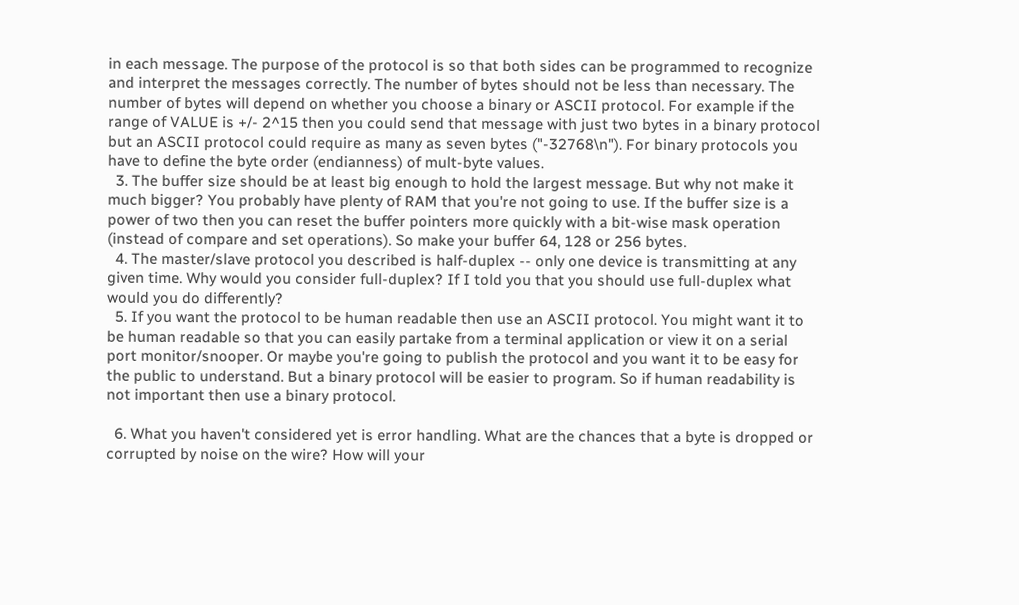in each message. The purpose of the protocol is so that both sides can be programmed to recognize and interpret the messages correctly. The number of bytes should not be less than necessary. The number of bytes will depend on whether you choose a binary or ASCII protocol. For example if the range of VALUE is +/- 2^15 then you could send that message with just two bytes in a binary protocol but an ASCII protocol could require as many as seven bytes ("-32768\n"). For binary protocols you have to define the byte order (endianness) of mult-byte values.
  3. The buffer size should be at least big enough to hold the largest message. But why not make it much bigger? You probably have plenty of RAM that you're not going to use. If the buffer size is a power of two then you can reset the buffer pointers more quickly with a bit-wise mask operation (instead of compare and set operations). So make your buffer 64, 128 or 256 bytes.
  4. The master/slave protocol you described is half-duplex -- only one device is transmitting at any given time. Why would you consider full-duplex? If I told you that you should use full-duplex what would you do differently?
  5. If you want the protocol to be human readable then use an ASCII protocol. You might want it to be human readable so that you can easily partake from a terminal application or view it on a serial port monitor/snooper. Or maybe you're going to publish the protocol and you want it to be easy for the public to understand. But a binary protocol will be easier to program. So if human readability is not important then use a binary protocol.

  6. What you haven't considered yet is error handling. What are the chances that a byte is dropped or corrupted by noise on the wire? How will your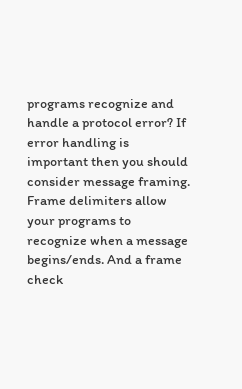programs recognize and handle a protocol error? If error handling is important then you should consider message framing. Frame delimiters allow your programs to recognize when a message begins/ends. And a frame check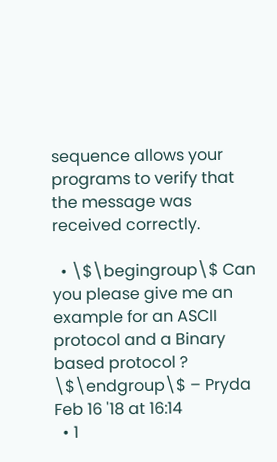sequence allows your programs to verify that the message was received correctly.

  • \$\begingroup\$ Can you please give me an example for an ASCII protocol and a Binary based protocol ? \$\endgroup\$ – Pryda Feb 16 '18 at 16:14
  • 1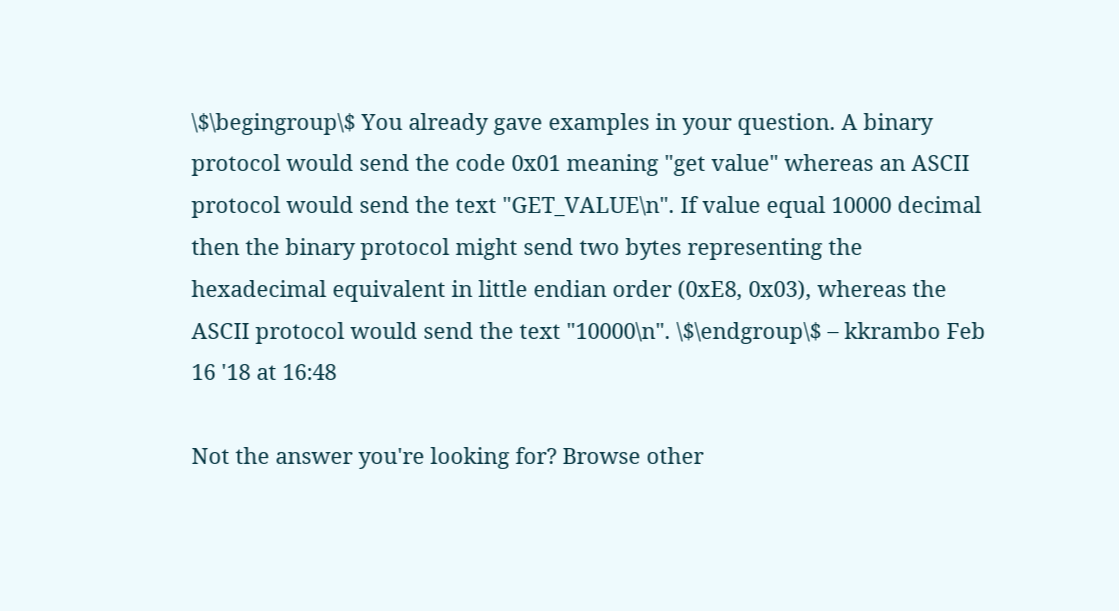\$\begingroup\$ You already gave examples in your question. A binary protocol would send the code 0x01 meaning "get value" whereas an ASCII protocol would send the text "GET_VALUE\n". If value equal 10000 decimal then the binary protocol might send two bytes representing the hexadecimal equivalent in little endian order (0xE8, 0x03), whereas the ASCII protocol would send the text "10000\n". \$\endgroup\$ – kkrambo Feb 16 '18 at 16:48

Not the answer you're looking for? Browse other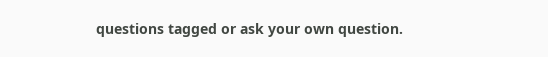questions tagged or ask your own question.